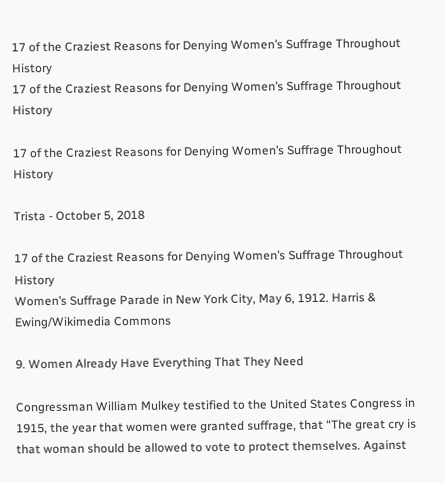17 of the Craziest Reasons for Denying Women’s Suffrage Throughout History
17 of the Craziest Reasons for Denying Women’s Suffrage Throughout History

17 of the Craziest Reasons for Denying Women’s Suffrage Throughout History

Trista - October 5, 2018

17 of the Craziest Reasons for Denying Women’s Suffrage Throughout History
Women’s Suffrage Parade in New York City, May 6, 1912. Harris & Ewing/Wikimedia Commons

9. Women Already Have Everything That They Need

Congressman William Mulkey testified to the United States Congress in 1915, the year that women were granted suffrage, that “The great cry is that woman should be allowed to vote to protect themselves. Against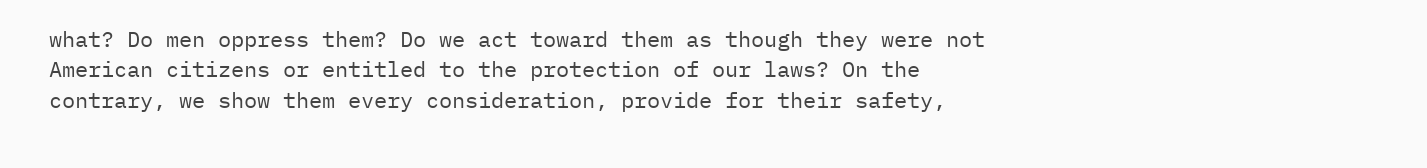what? Do men oppress them? Do we act toward them as though they were not American citizens or entitled to the protection of our laws? On the contrary, we show them every consideration, provide for their safety,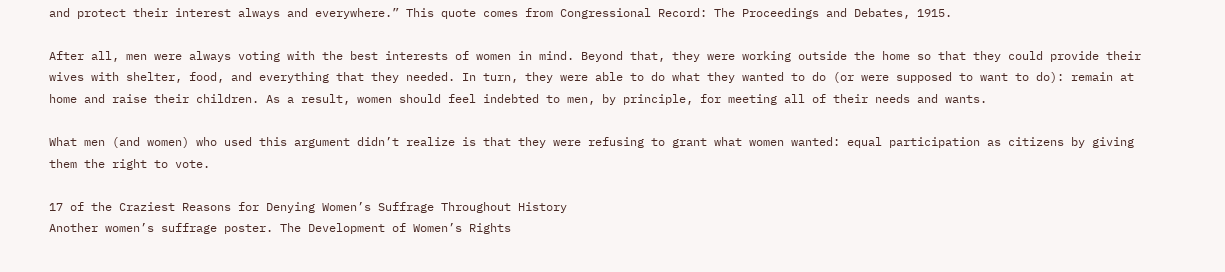and protect their interest always and everywhere.” This quote comes from Congressional Record: The Proceedings and Debates, 1915.

After all, men were always voting with the best interests of women in mind. Beyond that, they were working outside the home so that they could provide their wives with shelter, food, and everything that they needed. In turn, they were able to do what they wanted to do (or were supposed to want to do): remain at home and raise their children. As a result, women should feel indebted to men, by principle, for meeting all of their needs and wants.

What men (and women) who used this argument didn’t realize is that they were refusing to grant what women wanted: equal participation as citizens by giving them the right to vote.

17 of the Craziest Reasons for Denying Women’s Suffrage Throughout History
Another women’s suffrage poster. The Development of Women’s Rights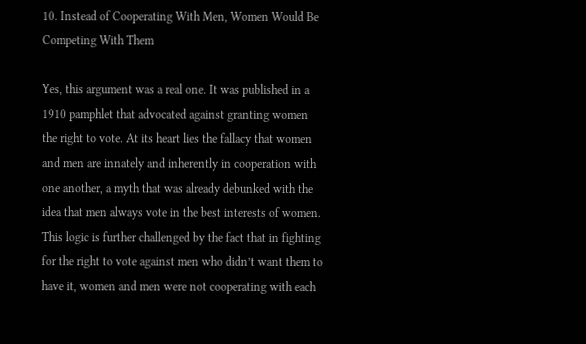10. Instead of Cooperating With Men, Women Would Be Competing With Them

Yes, this argument was a real one. It was published in a 1910 pamphlet that advocated against granting women the right to vote. At its heart lies the fallacy that women and men are innately and inherently in cooperation with one another, a myth that was already debunked with the idea that men always vote in the best interests of women. This logic is further challenged by the fact that in fighting for the right to vote against men who didn’t want them to have it, women and men were not cooperating with each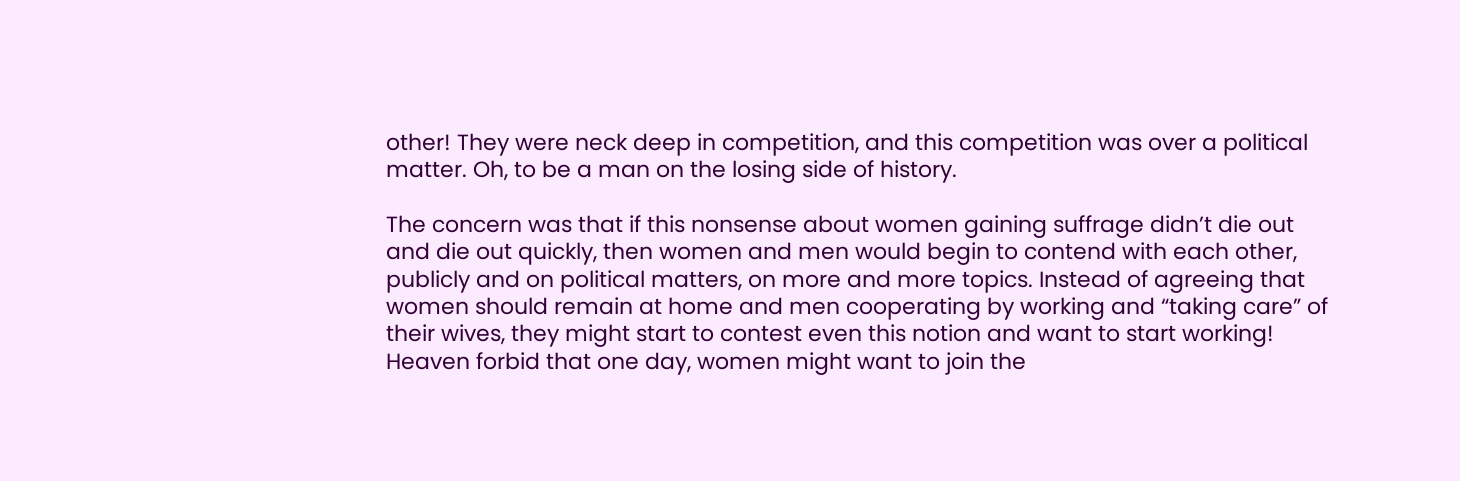other! They were neck deep in competition, and this competition was over a political matter. Oh, to be a man on the losing side of history.

The concern was that if this nonsense about women gaining suffrage didn’t die out and die out quickly, then women and men would begin to contend with each other, publicly and on political matters, on more and more topics. Instead of agreeing that women should remain at home and men cooperating by working and “taking care” of their wives, they might start to contest even this notion and want to start working! Heaven forbid that one day, women might want to join the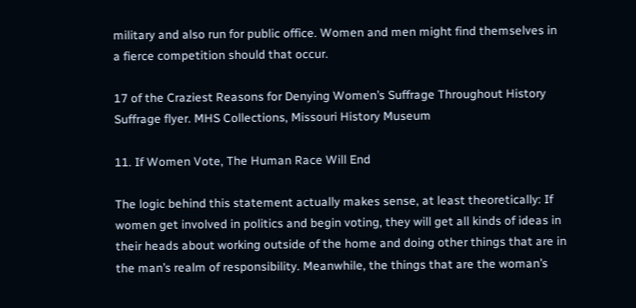military and also run for public office. Women and men might find themselves in a fierce competition should that occur.

17 of the Craziest Reasons for Denying Women’s Suffrage Throughout History
Suffrage flyer. MHS Collections, Missouri History Museum

11. If Women Vote, The Human Race Will End

The logic behind this statement actually makes sense, at least theoretically: If women get involved in politics and begin voting, they will get all kinds of ideas in their heads about working outside of the home and doing other things that are in the man’s realm of responsibility. Meanwhile, the things that are the woman’s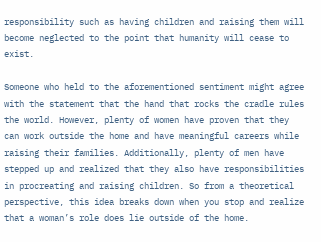responsibility such as having children and raising them will become neglected to the point that humanity will cease to exist.

Someone who held to the aforementioned sentiment might agree with the statement that the hand that rocks the cradle rules the world. However, plenty of women have proven that they can work outside the home and have meaningful careers while raising their families. Additionally, plenty of men have stepped up and realized that they also have responsibilities in procreating and raising children. So from a theoretical perspective, this idea breaks down when you stop and realize that a woman’s role does lie outside of the home.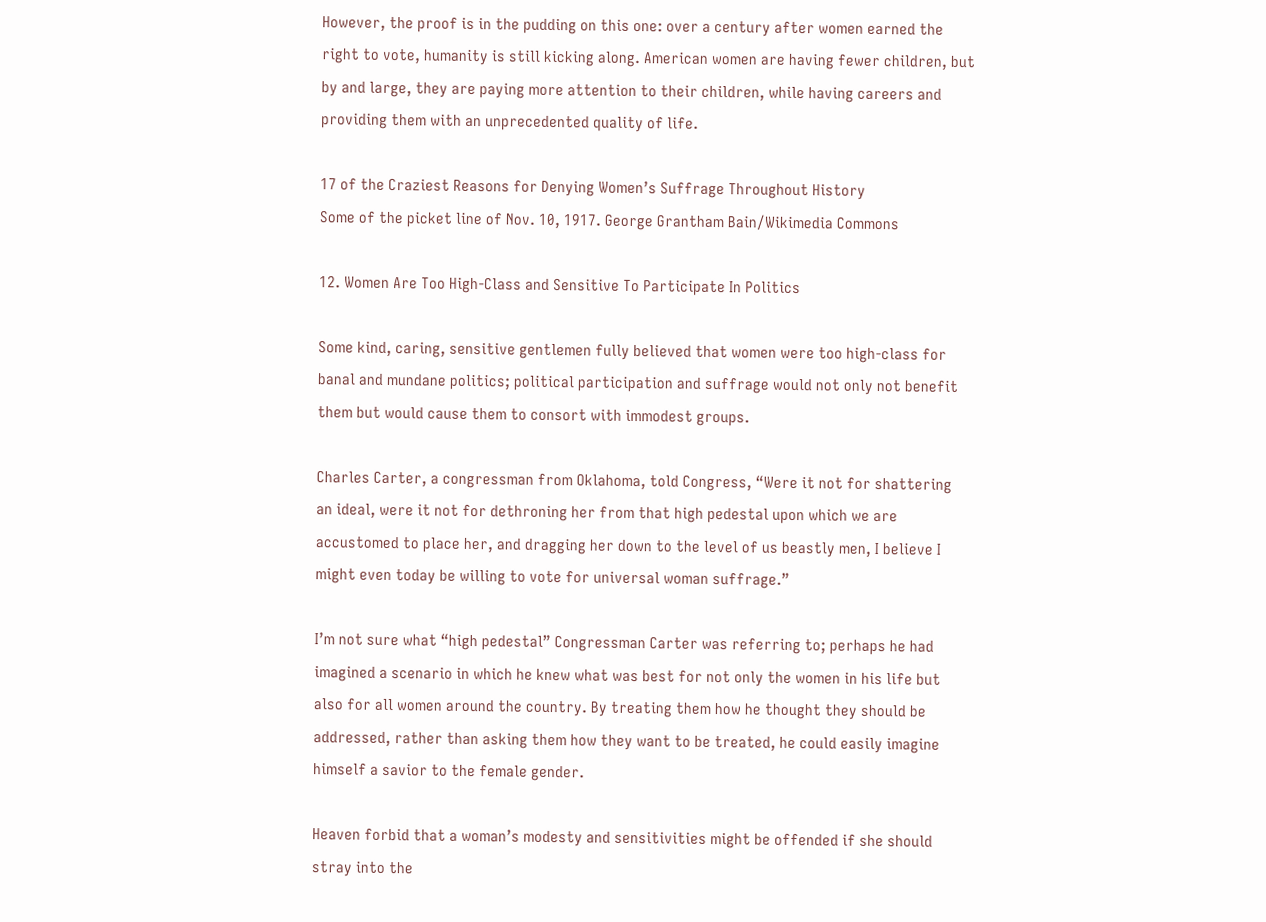However, the proof is in the pudding on this one: over a century after women earned the right to vote, humanity is still kicking along. American women are having fewer children, but by and large, they are paying more attention to their children, while having careers and providing them with an unprecedented quality of life.

17 of the Craziest Reasons for Denying Women’s Suffrage Throughout History
Some of the picket line of Nov. 10, 1917. George Grantham Bain/Wikimedia Commons

12. Women Are Too High-Class and Sensitive To Participate In Politics

Some kind, caring, sensitive gentlemen fully believed that women were too high-class for banal and mundane politics; political participation and suffrage would not only not benefit them but would cause them to consort with immodest groups.

Charles Carter, a congressman from Oklahoma, told Congress, “Were it not for shattering an ideal, were it not for dethroning her from that high pedestal upon which we are accustomed to place her, and dragging her down to the level of us beastly men, I believe I might even today be willing to vote for universal woman suffrage.”

I’m not sure what “high pedestal” Congressman Carter was referring to; perhaps he had imagined a scenario in which he knew what was best for not only the women in his life but also for all women around the country. By treating them how he thought they should be addressed, rather than asking them how they want to be treated, he could easily imagine himself a savior to the female gender.

Heaven forbid that a woman’s modesty and sensitivities might be offended if she should stray into the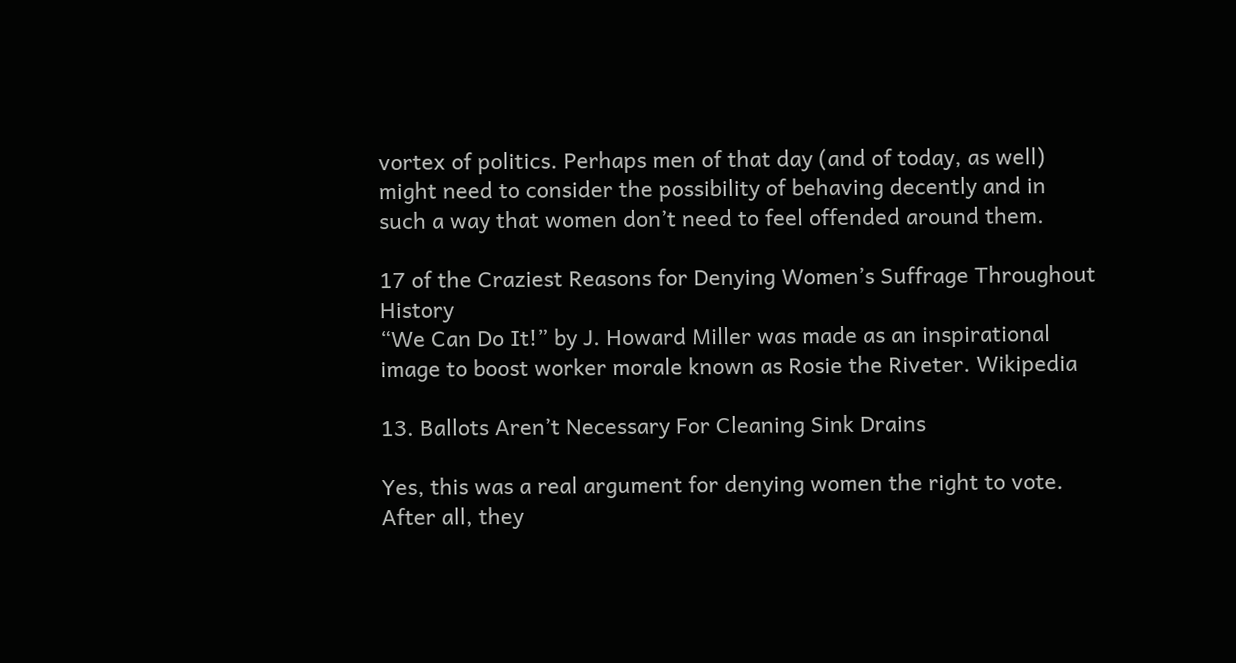vortex of politics. Perhaps men of that day (and of today, as well) might need to consider the possibility of behaving decently and in such a way that women don’t need to feel offended around them.

17 of the Craziest Reasons for Denying Women’s Suffrage Throughout History
“We Can Do It!” by J. Howard Miller was made as an inspirational image to boost worker morale known as Rosie the Riveter. Wikipedia

13. Ballots Aren’t Necessary For Cleaning Sink Drains

Yes, this was a real argument for denying women the right to vote. After all, they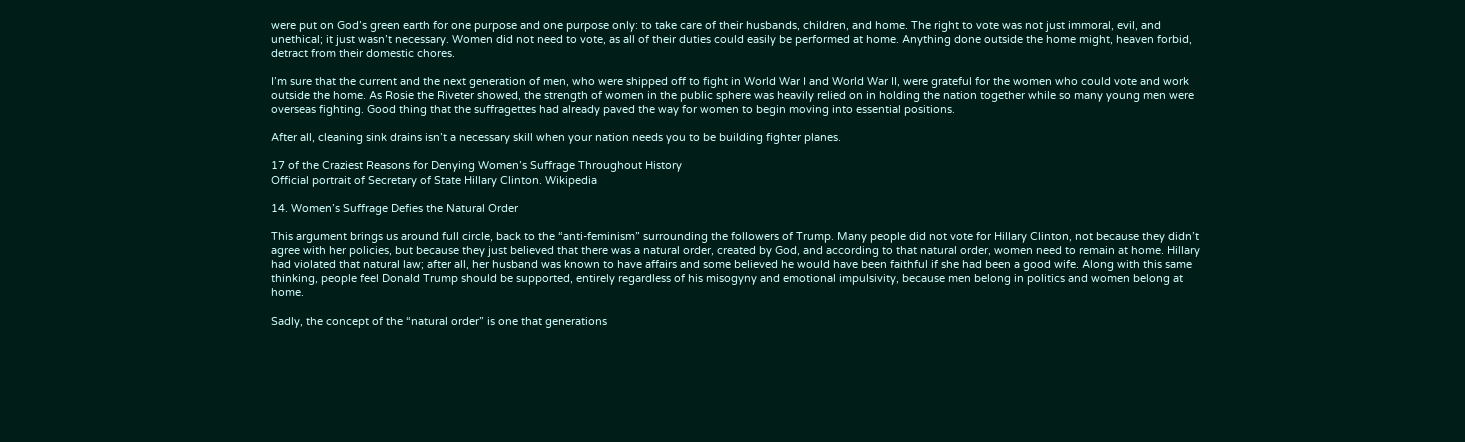were put on God’s green earth for one purpose and one purpose only: to take care of their husbands, children, and home. The right to vote was not just immoral, evil, and unethical; it just wasn’t necessary. Women did not need to vote, as all of their duties could easily be performed at home. Anything done outside the home might, heaven forbid, detract from their domestic chores.

I’m sure that the current and the next generation of men, who were shipped off to fight in World War I and World War II, were grateful for the women who could vote and work outside the home. As Rosie the Riveter showed, the strength of women in the public sphere was heavily relied on in holding the nation together while so many young men were overseas fighting. Good thing that the suffragettes had already paved the way for women to begin moving into essential positions.

After all, cleaning sink drains isn’t a necessary skill when your nation needs you to be building fighter planes.

17 of the Craziest Reasons for Denying Women’s Suffrage Throughout History
Official portrait of Secretary of State Hillary Clinton. Wikipedia

14. Women’s Suffrage Defies the Natural Order

This argument brings us around full circle, back to the “anti-feminism” surrounding the followers of Trump. Many people did not vote for Hillary Clinton, not because they didn’t agree with her policies, but because they just believed that there was a natural order, created by God, and according to that natural order, women need to remain at home. Hillary had violated that natural law; after all, her husband was known to have affairs and some believed he would have been faithful if she had been a good wife. Along with this same thinking, people feel Donald Trump should be supported, entirely regardless of his misogyny and emotional impulsivity, because men belong in politics and women belong at home.

Sadly, the concept of the “natural order” is one that generations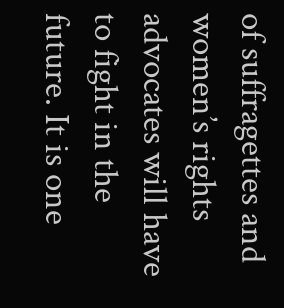of suffragettes and women’s rights advocates will have to fight in the future. It is one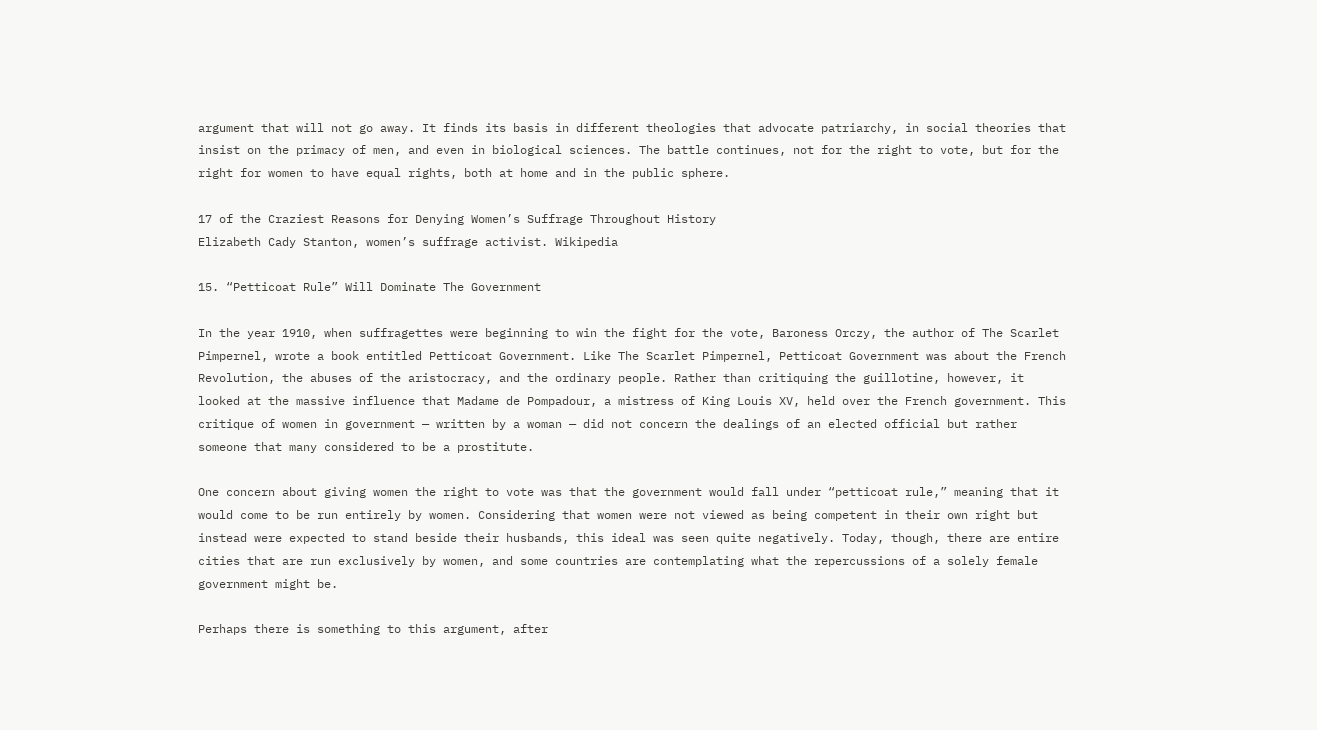argument that will not go away. It finds its basis in different theologies that advocate patriarchy, in social theories that insist on the primacy of men, and even in biological sciences. The battle continues, not for the right to vote, but for the right for women to have equal rights, both at home and in the public sphere.

17 of the Craziest Reasons for Denying Women’s Suffrage Throughout History
Elizabeth Cady Stanton, women’s suffrage activist. Wikipedia

15. “Petticoat Rule” Will Dominate The Government

In the year 1910, when suffragettes were beginning to win the fight for the vote, Baroness Orczy, the author of The Scarlet Pimpernel, wrote a book entitled Petticoat Government. Like The Scarlet Pimpernel, Petticoat Government was about the French Revolution, the abuses of the aristocracy, and the ordinary people. Rather than critiquing the guillotine, however, it looked at the massive influence that Madame de Pompadour, a mistress of King Louis XV, held over the French government. This critique of women in government — written by a woman — did not concern the dealings of an elected official but rather someone that many considered to be a prostitute.

One concern about giving women the right to vote was that the government would fall under “petticoat rule,” meaning that it would come to be run entirely by women. Considering that women were not viewed as being competent in their own right but instead were expected to stand beside their husbands, this ideal was seen quite negatively. Today, though, there are entire cities that are run exclusively by women, and some countries are contemplating what the repercussions of a solely female government might be.

Perhaps there is something to this argument, after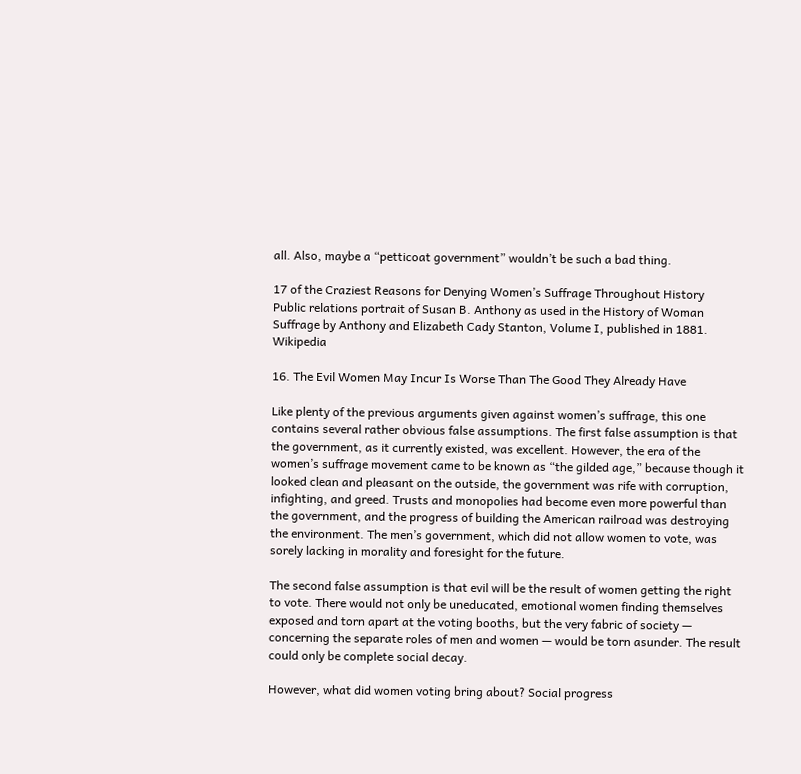all. Also, maybe a “petticoat government” wouldn’t be such a bad thing.

17 of the Craziest Reasons for Denying Women’s Suffrage Throughout History
Public relations portrait of Susan B. Anthony as used in the History of Woman Suffrage by Anthony and Elizabeth Cady Stanton, Volume I, published in 1881. Wikipedia

16. The Evil Women May Incur Is Worse Than The Good They Already Have

Like plenty of the previous arguments given against women’s suffrage, this one contains several rather obvious false assumptions. The first false assumption is that the government, as it currently existed, was excellent. However, the era of the women’s suffrage movement came to be known as “the gilded age,” because though it looked clean and pleasant on the outside, the government was rife with corruption, infighting, and greed. Trusts and monopolies had become even more powerful than the government, and the progress of building the American railroad was destroying the environment. The men’s government, which did not allow women to vote, was sorely lacking in morality and foresight for the future.

The second false assumption is that evil will be the result of women getting the right to vote. There would not only be uneducated, emotional women finding themselves exposed and torn apart at the voting booths, but the very fabric of society — concerning the separate roles of men and women — would be torn asunder. The result could only be complete social decay.

However, what did women voting bring about? Social progress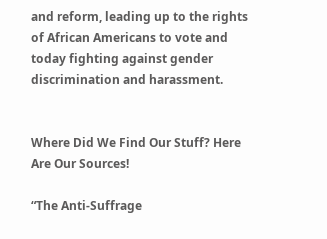and reform, leading up to the rights of African Americans to vote and today fighting against gender discrimination and harassment.


Where Did We Find Our Stuff? Here Are Our Sources!

“The Anti-Suffrage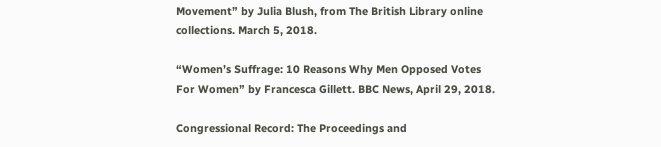Movement” by Julia Blush, from The British Library online collections. March 5, 2018.

“Women’s Suffrage: 10 Reasons Why Men Opposed Votes For Women” by Francesca Gillett. BBC News, April 29, 2018.

Congressional Record: The Proceedings and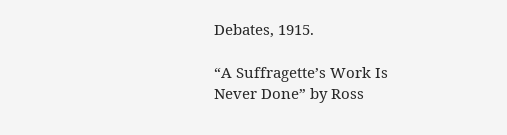Debates, 1915.

“A Suffragette’s Work Is Never Done” by Ross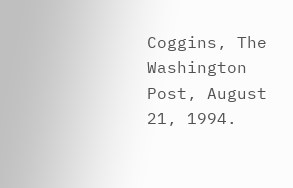Coggins, The Washington Post, August 21, 1994.